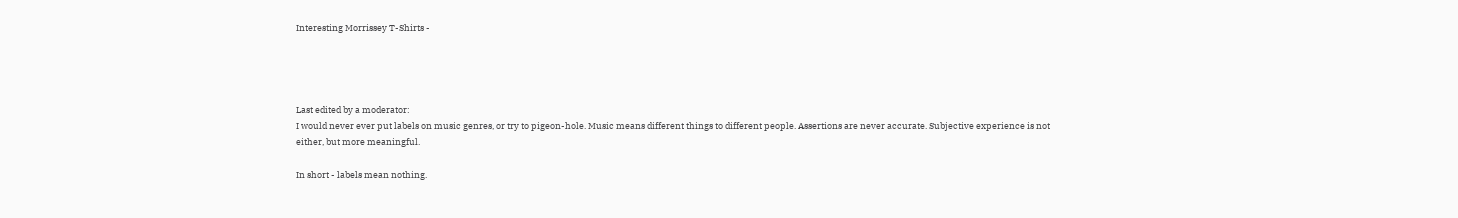Interesting Morrissey T-Shirts -




Last edited by a moderator:
I would never ever put labels on music genres, or try to pigeon-hole. Music means different things to different people. Assertions are never accurate. Subjective experience is not either, but more meaningful.

In short - labels mean nothing.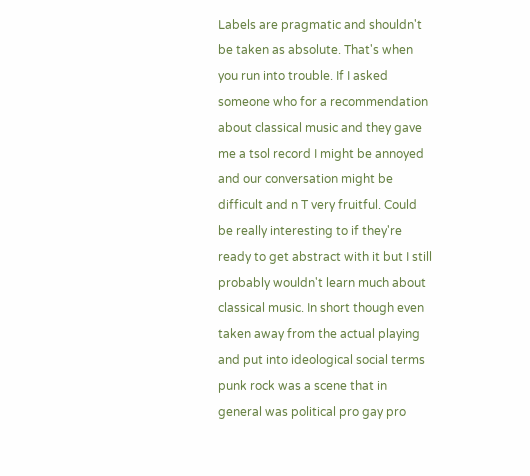Labels are pragmatic and shouldn't be taken as absolute. That's when you run into trouble. If I asked someone who for a recommendation about classical music and they gave me a tsol record I might be annoyed and our conversation might be difficult and n T very fruitful. Could be really interesting to if they're ready to get abstract with it but I still probably wouldn't learn much about classical music. In short though even taken away from the actual playing and put into ideological social terms punk rock was a scene that in general was political pro gay pro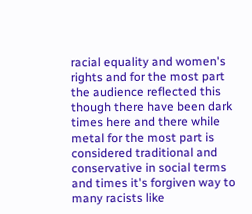racial equality and women's rights and for the most part the audience reflected this though there have been dark times here and there while metal for the most part is considered traditional and conservative in social terms and times it's forgiven way to many racists like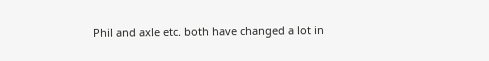Phil and axle etc. both have changed a lot in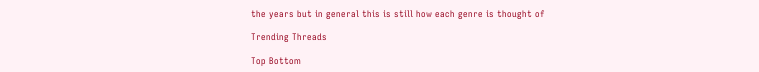the years but in general this is still how each genre is thought of

Trending Threads

Top Bottom